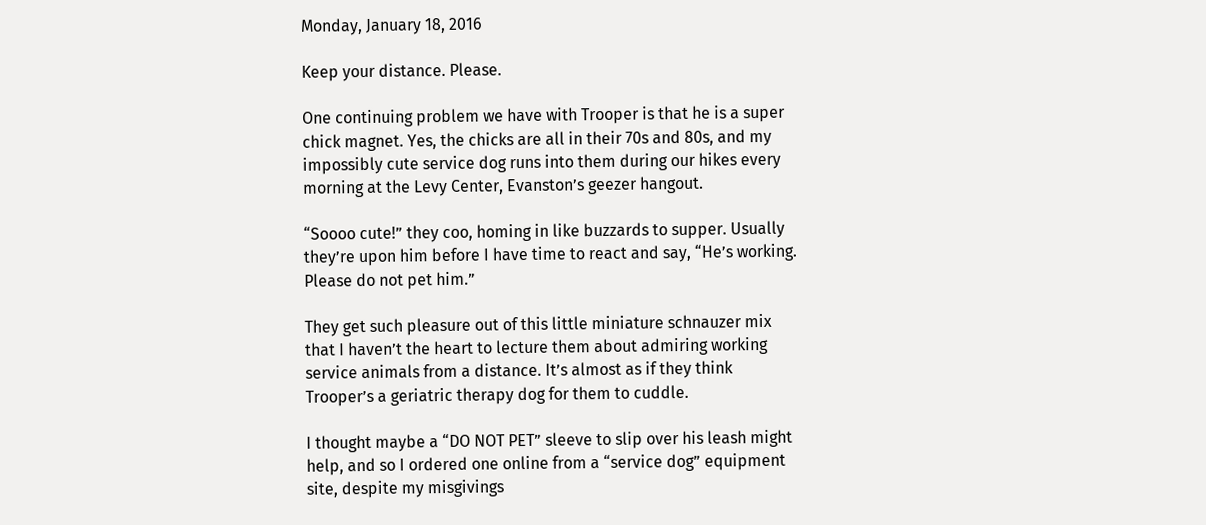Monday, January 18, 2016

Keep your distance. Please.

One continuing problem we have with Trooper is that he is a super chick magnet. Yes, the chicks are all in their 70s and 80s, and my impossibly cute service dog runs into them during our hikes every morning at the Levy Center, Evanston’s geezer hangout.

“Soooo cute!” they coo, homing in like buzzards to supper. Usually they’re upon him before I have time to react and say, “He’s working. Please do not pet him.”

They get such pleasure out of this little miniature schnauzer mix that I haven’t the heart to lecture them about admiring working service animals from a distance. It’s almost as if they think Trooper’s a geriatric therapy dog for them to cuddle.

I thought maybe a “DO NOT PET” sleeve to slip over his leash might help, and so I ordered one online from a “service dog” equipment site, despite my misgivings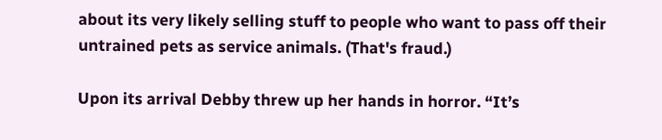about its very likely selling stuff to people who want to pass off their untrained pets as service animals. (That's fraud.)

Upon its arrival Debby threw up her hands in horror. “It’s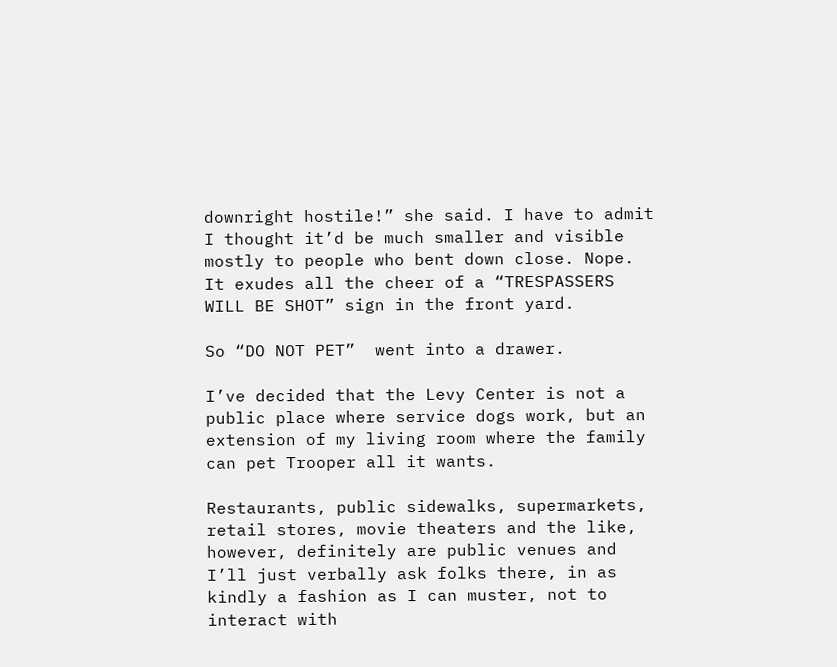downright hostile!” she said. I have to admit I thought it’d be much smaller and visible mostly to people who bent down close. Nope. It exudes all the cheer of a “TRESPASSERS WILL BE SHOT” sign in the front yard.

So “DO NOT PET”  went into a drawer.

I’ve decided that the Levy Center is not a public place where service dogs work, but an extension of my living room where the family can pet Trooper all it wants.

Restaurants, public sidewalks, supermarkets, retail stores, movie theaters and the like, however, definitely are public venues and I’ll just verbally ask folks there, in as kindly a fashion as I can muster, not to interact with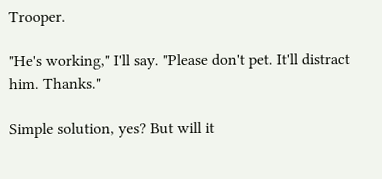Trooper.

"He's working," I'll say. "Please don't pet. It'll distract him. Thanks."

Simple solution, yes? But will it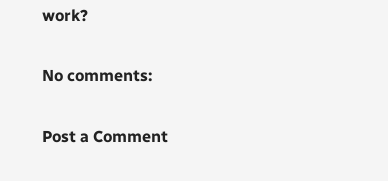work?

No comments:

Post a Comment